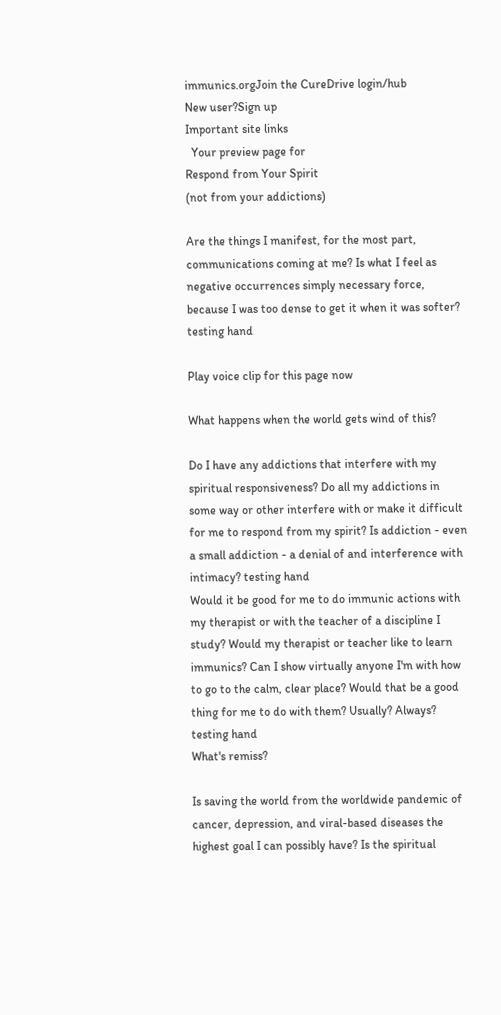immunics.orgJoin the CureDrive login/hub
New user?Sign up
Important site links
  Your preview page for
Respond from Your Spirit
(not from your addictions)

Are the things I manifest, for the most part, communications coming at me? Is what I feel as negative occurrences simply necessary force, because I was too dense to get it when it was softer? testing hand

Play voice clip for this page now

What happens when the world gets wind of this?

Do I have any addictions that interfere with my spiritual responsiveness? Do all my addictions in some way or other interfere with or make it difficult for me to respond from my spirit? Is addiction - even a small addiction - a denial of and interference with intimacy? testing hand
Would it be good for me to do immunic actions with my therapist or with the teacher of a discipline I study? Would my therapist or teacher like to learn immunics? Can I show virtually anyone I'm with how to go to the calm, clear place? Would that be a good thing for me to do with them? Usually? Always? testing hand
What's remiss?

Is saving the world from the worldwide pandemic of cancer, depression, and viral-based diseases the highest goal I can possibly have? Is the spiritual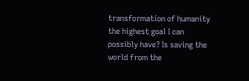transformation of humanity the highest goal I can possibly have? Is saving the world from the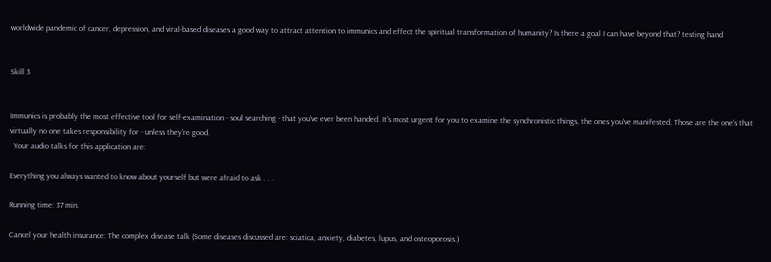worldwide pandemic of cancer, depression, and viral-based diseases a good way to attract attention to immunics and effect the spiritual transformation of humanity? Is there a goal I can have beyond that? testing hand


Skill 3


Immunics is probably the most effective tool for self-examination - soul searching - that you've ever been handed. It's most urgent for you to examine the synchronistic things, the ones you've manifested. Those are the one's that virtually no one takes responsibility for - unless they're good.
  Your audio talks for this application are:

Everything you always wanted to know about yourself but were afraid to ask . . .

Running time: 37 min.

Cancel your health insurance: The complex disease talk (Some diseases discussed are: sciatica, anxiety, diabetes, lupus, and osteoporosis.)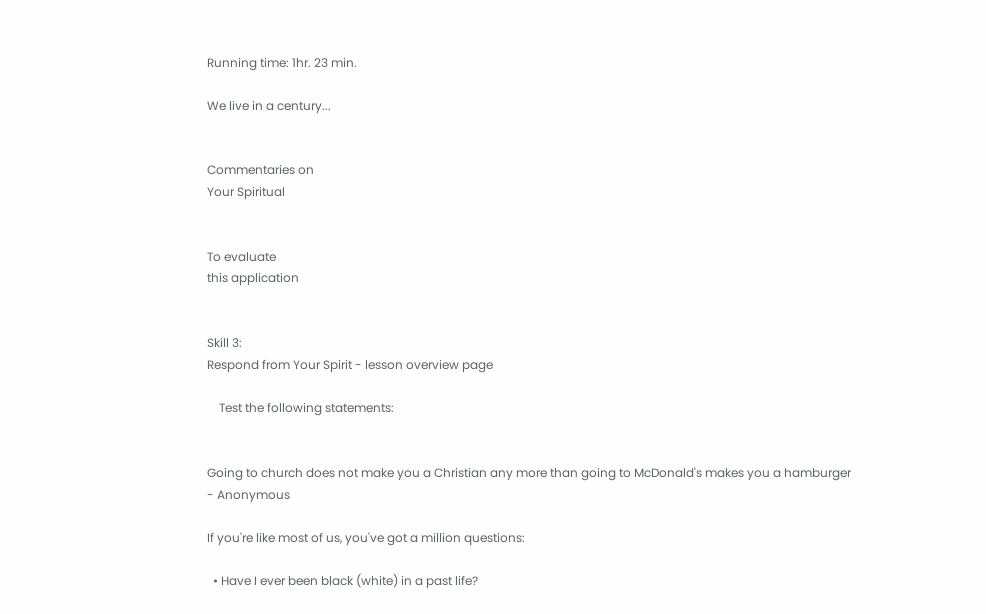Running time: 1hr. 23 min.

We live in a century...


Commentaries on
Your Spiritual


To evaluate
this application


Skill 3:
Respond from Your Spirit - lesson overview page

    Test the following statements:


Going to church does not make you a Christian any more than going to McDonald's makes you a hamburger
- Anonymous

If you're like most of us, you've got a million questions:

  • Have I ever been black (white) in a past life?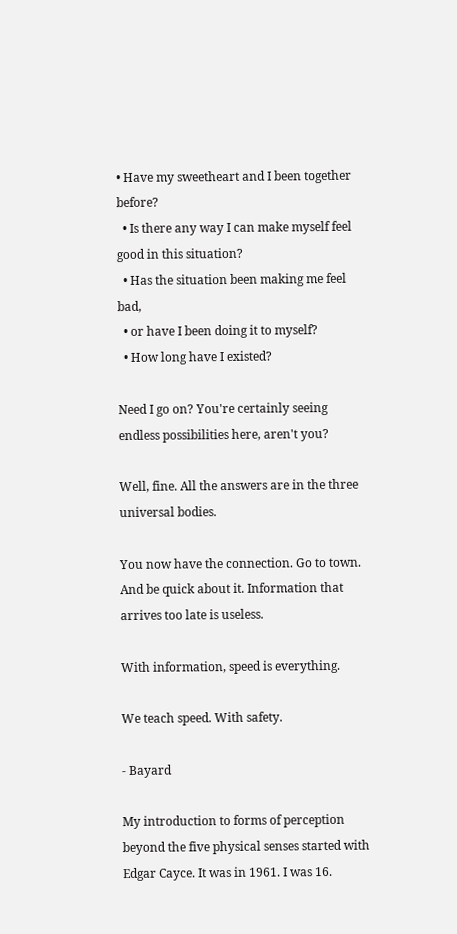• Have my sweetheart and I been together before?
  • Is there any way I can make myself feel good in this situation?
  • Has the situation been making me feel bad,
  • or have I been doing it to myself?
  • How long have I existed?

Need I go on? You're certainly seeing endless possibilities here, aren't you?

Well, fine. All the answers are in the three universal bodies.

You now have the connection. Go to town. And be quick about it. Information that arrives too late is useless.

With information, speed is everything.

We teach speed. With safety.

- Bayard

My introduction to forms of perception beyond the five physical senses started with Edgar Cayce. It was in 1961. I was 16.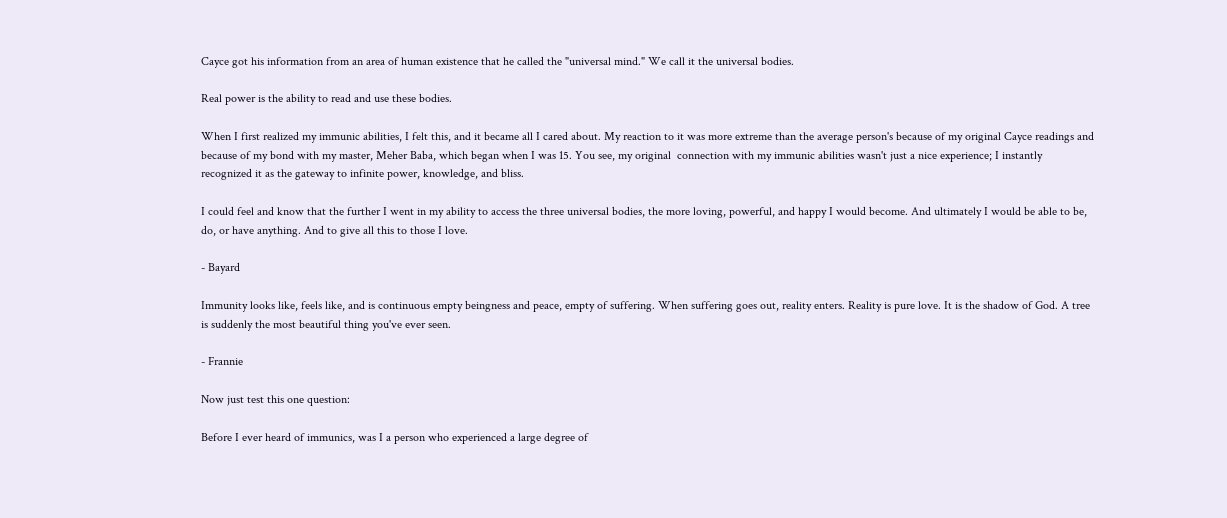Cayce got his information from an area of human existence that he called the "universal mind." We call it the universal bodies.

Real power is the ability to read and use these bodies.

When I first realized my immunic abilities, I felt this, and it became all I cared about. My reaction to it was more extreme than the average person's because of my original Cayce readings and because of my bond with my master, Meher Baba, which began when I was 15. You see, my original  connection with my immunic abilities wasn't just a nice experience; I instantly recognized it as the gateway to infinite power, knowledge, and bliss.

I could feel and know that the further I went in my ability to access the three universal bodies, the more loving, powerful, and happy I would become. And ultimately I would be able to be, do, or have anything. And to give all this to those I love.

- Bayard

Immunity looks like, feels like, and is continuous empty beingness and peace, empty of suffering. When suffering goes out, reality enters. Reality is pure love. It is the shadow of God. A tree is suddenly the most beautiful thing you've ever seen.

- Frannie

Now just test this one question:

Before I ever heard of immunics, was I a person who experienced a large degree of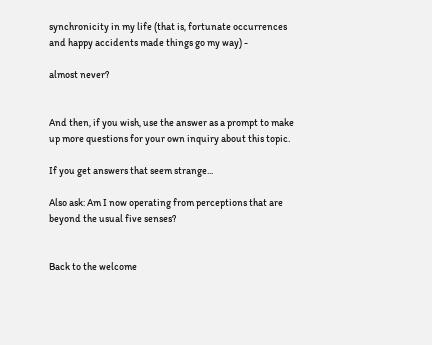synchronicity in my life (that is, fortunate occurrences and happy accidents made things go my way) -

almost never?


And then, if you wish, use the answer as a prompt to make up more questions for your own inquiry about this topic.

If you get answers that seem strange...

Also ask: Am I now operating from perceptions that are beyond the usual five senses?


Back to the welcome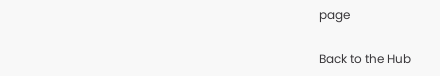page

Back to the Hub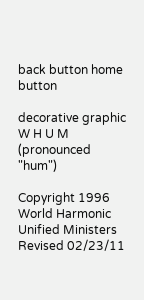back button home button

decorative graphic W H U M
(pronounced "hum")

Copyright 1996 World Harmonic Unified Ministers
Revised 02/23/11